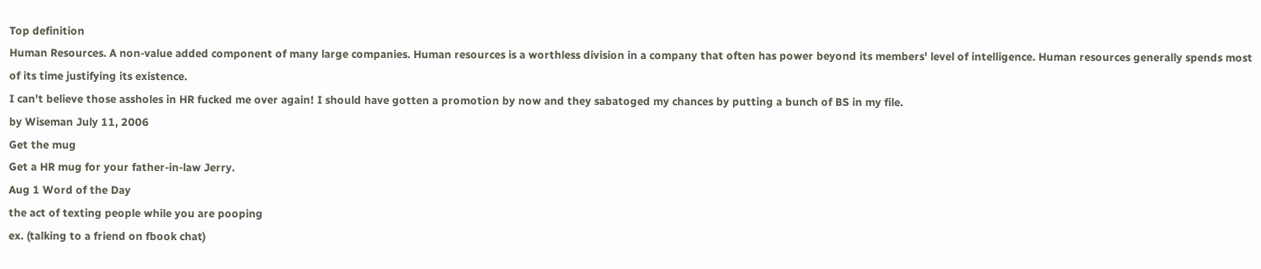Top definition
Human Resources. A non-value added component of many large companies. Human resources is a worthless division in a company that often has power beyond its members' level of intelligence. Human resources generally spends most of its time justifying its existence.
I can't believe those assholes in HR fucked me over again! I should have gotten a promotion by now and they sabatoged my chances by putting a bunch of BS in my file.
by Wiseman July 11, 2006
Get the mug
Get a HR mug for your father-in-law Jerry.
Aug 1 Word of the Day
the act of texting people while you are pooping
ex. (talking to a friend on fbook chat)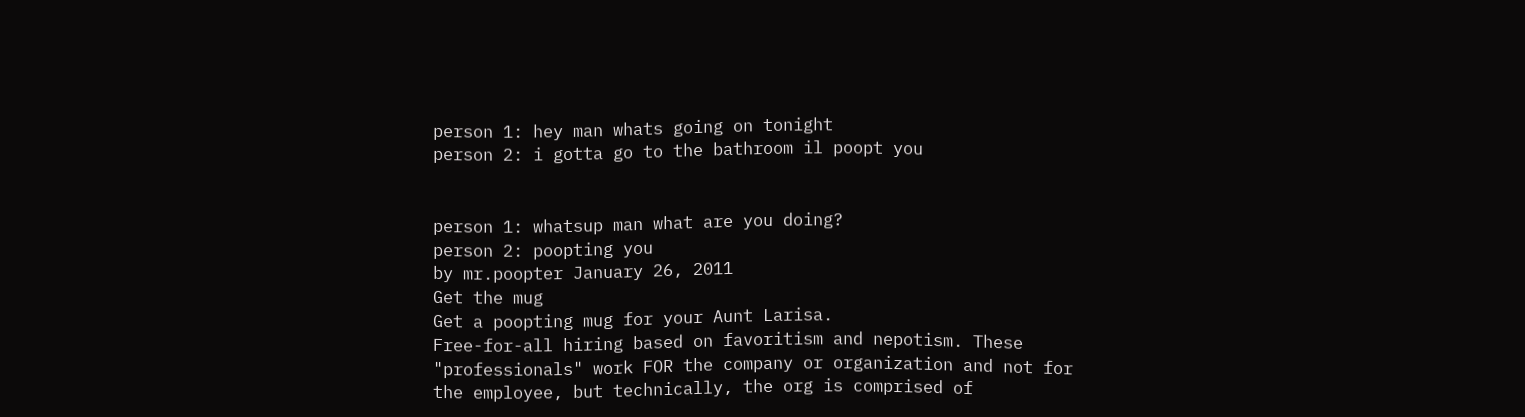person 1: hey man whats going on tonight
person 2: i gotta go to the bathroom il poopt you


person 1: whatsup man what are you doing?
person 2: poopting you
by mr.poopter January 26, 2011
Get the mug
Get a poopting mug for your Aunt Larisa.
Free-for-all hiring based on favoritism and nepotism. These "professionals" work FOR the company or organization and not for the employee, but technically, the org is comprised of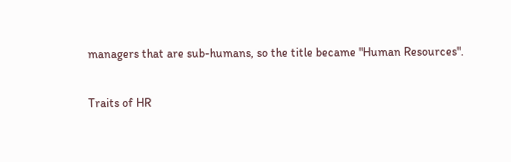managers that are sub-humans, so the title became "Human Resources".

Traits of HR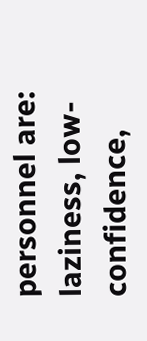personnel are: laziness, low-confidence,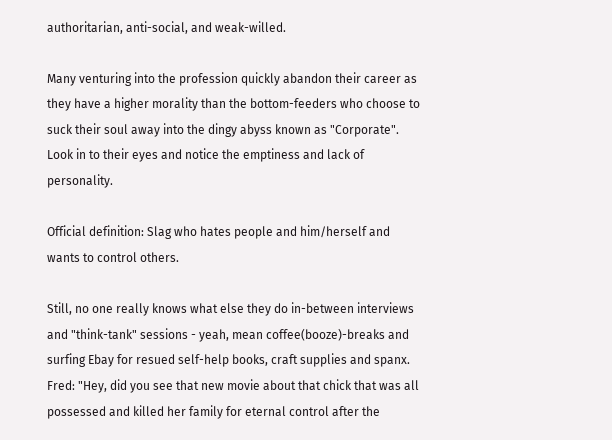authoritarian, anti-social, and weak-willed.

Many venturing into the profession quickly abandon their career as they have a higher morality than the bottom-feeders who choose to suck their soul away into the dingy abyss known as "Corporate". Look in to their eyes and notice the emptiness and lack of personality.

Official definition: Slag who hates people and him/herself and wants to control others.

Still, no one really knows what else they do in-between interviews and "think-tank" sessions - yeah, mean coffee(booze)-breaks and surfing Ebay for resued self-help books, craft supplies and spanx.
Fred: "Hey, did you see that new movie about that chick that was all possessed and killed her family for eternal control after the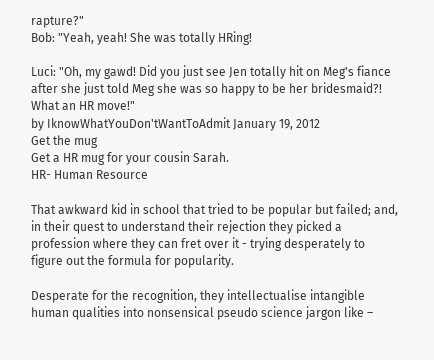rapture?"
Bob: "Yeah, yeah! She was totally HRing!

Luci: "Oh, my gawd! Did you just see Jen totally hit on Meg's fiance after she just told Meg she was so happy to be her bridesmaid?! What an HR move!"
by IknowWhatYouDon'tWantToAdmit January 19, 2012
Get the mug
Get a HR mug for your cousin Sarah.
HR- Human Resource

That awkward kid in school that tried to be popular but failed; and, in their quest to understand their rejection they picked a profession where they can fret over it - trying desperately to figure out the formula for popularity.

Desperate for the recognition, they intellectualise intangible human qualities into nonsensical pseudo science jargon like –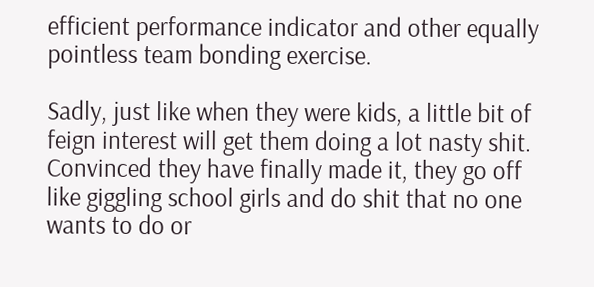efficient performance indicator and other equally pointless team bonding exercise.

Sadly, just like when they were kids, a little bit of feign interest will get them doing a lot nasty shit. Convinced they have finally made it, they go off like giggling school girls and do shit that no one wants to do or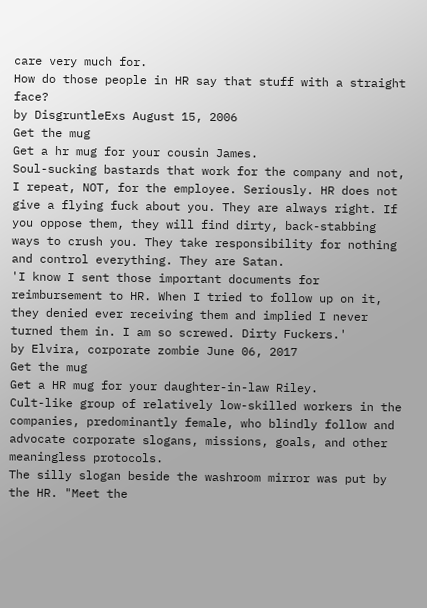care very much for.
How do those people in HR say that stuff with a straight face?
by DisgruntleExs August 15, 2006
Get the mug
Get a hr mug for your cousin James.
Soul-sucking bastards that work for the company and not, I repeat, NOT, for the employee. Seriously. HR does not give a flying fuck about you. They are always right. If you oppose them, they will find dirty, back-stabbing ways to crush you. They take responsibility for nothing and control everything. They are Satan.
'I know I sent those important documents for reimbursement to HR. When I tried to follow up on it, they denied ever receiving them and implied I never turned them in. I am so screwed. Dirty Fuckers.'
by Elvira, corporate zombie June 06, 2017
Get the mug
Get a HR mug for your daughter-in-law Riley.
Cult-like group of relatively low-skilled workers in the companies, predominantly female, who blindly follow and advocate corporate slogans, missions, goals, and other meaningless protocols.
The silly slogan beside the washroom mirror was put by the HR. "Meet the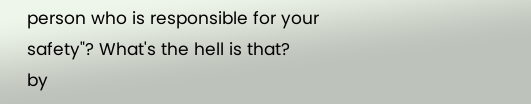person who is responsible for your safety"? What's the hell is that?
by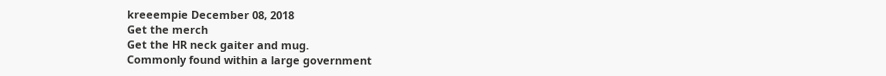kreeempie December 08, 2018
Get the merch
Get the HR neck gaiter and mug.
Commonly found within a large government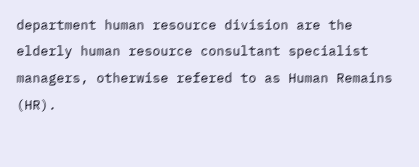department human resource division are the elderly human resource consultant specialist managers, otherwise refered to as Human Remains (HR).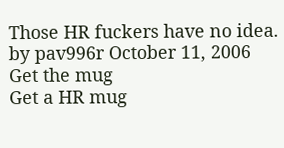Those HR fuckers have no idea.
by pav996r October 11, 2006
Get the mug
Get a HR mug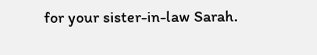for your sister-in-law Sarah.